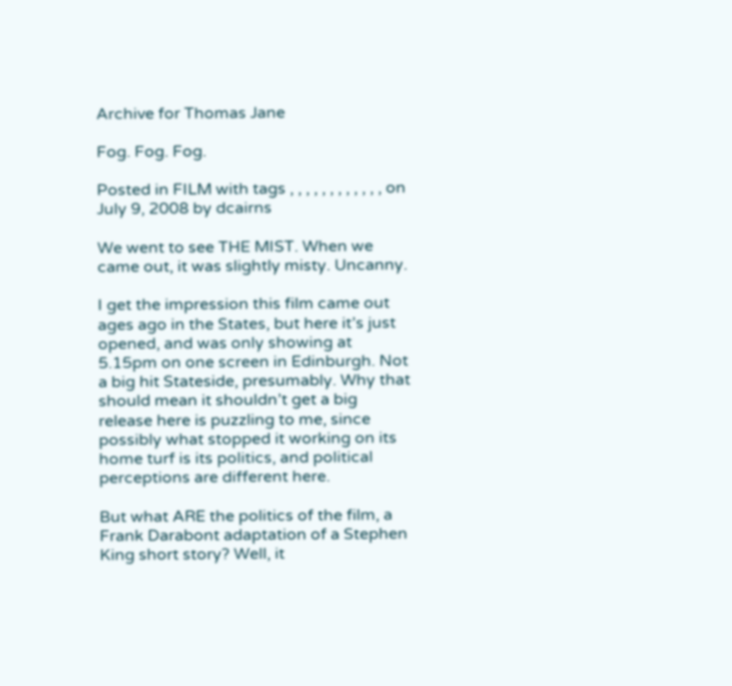Archive for Thomas Jane

Fog. Fog. Fog.

Posted in FILM with tags , , , , , , , , , , , , on July 9, 2008 by dcairns

We went to see THE MIST. When we came out, it was slightly misty. Uncanny.

I get the impression this film came out ages ago in the States, but here it’s just opened, and was only showing at 5.15pm on one screen in Edinburgh. Not a big hit Stateside, presumably. Why that should mean it shouldn’t get a big release here is puzzling to me, since possibly what stopped it working on its home turf is its politics, and political perceptions are different here.

But what ARE the politics of the film, a Frank Darabont adaptation of a Stephen King short story? Well, it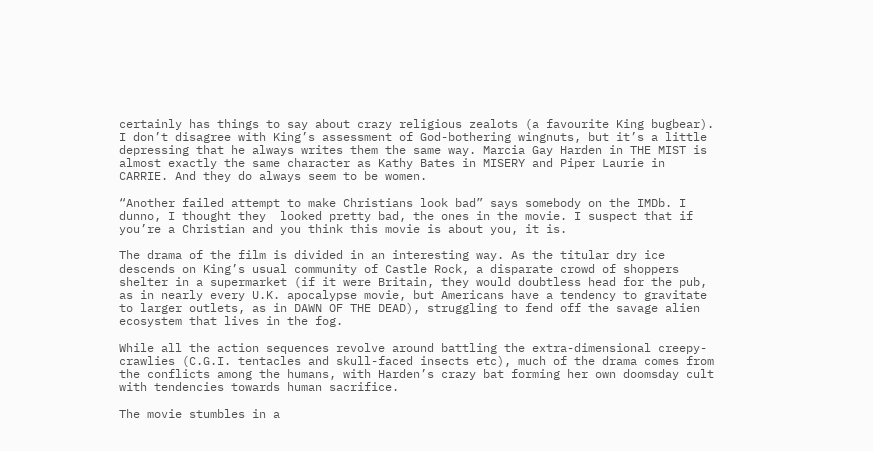certainly has things to say about crazy religious zealots (a favourite King bugbear). I don’t disagree with King’s assessment of God-bothering wingnuts, but it’s a little depressing that he always writes them the same way. Marcia Gay Harden in THE MIST is almost exactly the same character as Kathy Bates in MISERY and Piper Laurie in CARRIE. And they do always seem to be women.

“Another failed attempt to make Christians look bad” says somebody on the IMDb. I dunno, I thought they  looked pretty bad, the ones in the movie. I suspect that if you’re a Christian and you think this movie is about you, it is.

The drama of the film is divided in an interesting way. As the titular dry ice descends on King’s usual community of Castle Rock, a disparate crowd of shoppers shelter in a supermarket (if it were Britain, they would doubtless head for the pub, as in nearly every U.K. apocalypse movie, but Americans have a tendency to gravitate to larger outlets, as in DAWN OF THE DEAD), struggling to fend off the savage alien ecosystem that lives in the fog.

While all the action sequences revolve around battling the extra-dimensional creepy-crawlies (C.G.I. tentacles and skull-faced insects etc), much of the drama comes from the conflicts among the humans, with Harden’s crazy bat forming her own doomsday cult with tendencies towards human sacrifice.

The movie stumbles in a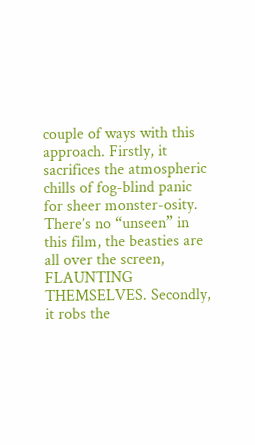couple of ways with this approach. Firstly, it sacrifices the atmospheric chills of fog-blind panic for sheer monster-osity. There’s no “unseen” in this film, the beasties are all over the screen, FLAUNTING THEMSELVES. Secondly, it robs the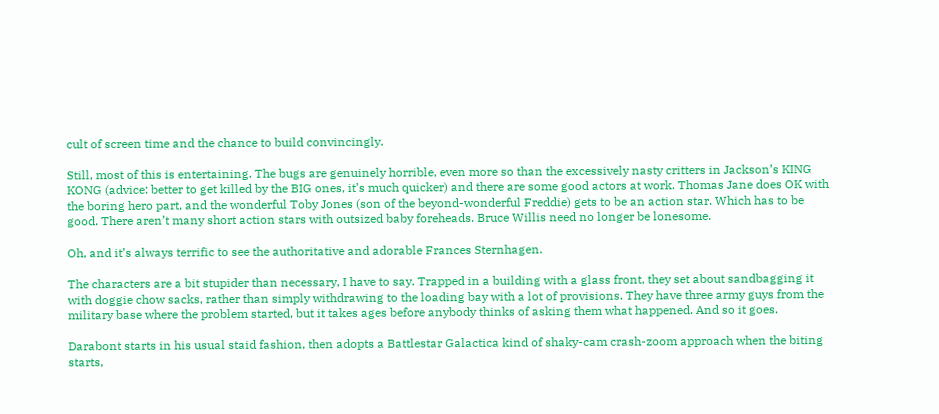cult of screen time and the chance to build convincingly.

Still, most of this is entertaining. The bugs are genuinely horrible, even more so than the excessively nasty critters in Jackson’s KING KONG (advice: better to get killed by the BIG ones, it’s much quicker) and there are some good actors at work. Thomas Jane does OK with the boring hero part, and the wonderful Toby Jones (son of the beyond-wonderful Freddie) gets to be an action star. Which has to be good. There aren’t many short action stars with outsized baby foreheads. Bruce Willis need no longer be lonesome.

Oh, and it’s always terrific to see the authoritative and adorable Frances Sternhagen.

The characters are a bit stupider than necessary, I have to say. Trapped in a building with a glass front, they set about sandbagging it with doggie chow sacks, rather than simply withdrawing to the loading bay with a lot of provisions. They have three army guys from the military base where the problem started, but it takes ages before anybody thinks of asking them what happened. And so it goes.

Darabont starts in his usual staid fashion, then adopts a Battlestar Galactica kind of shaky-cam crash-zoom approach when the biting starts,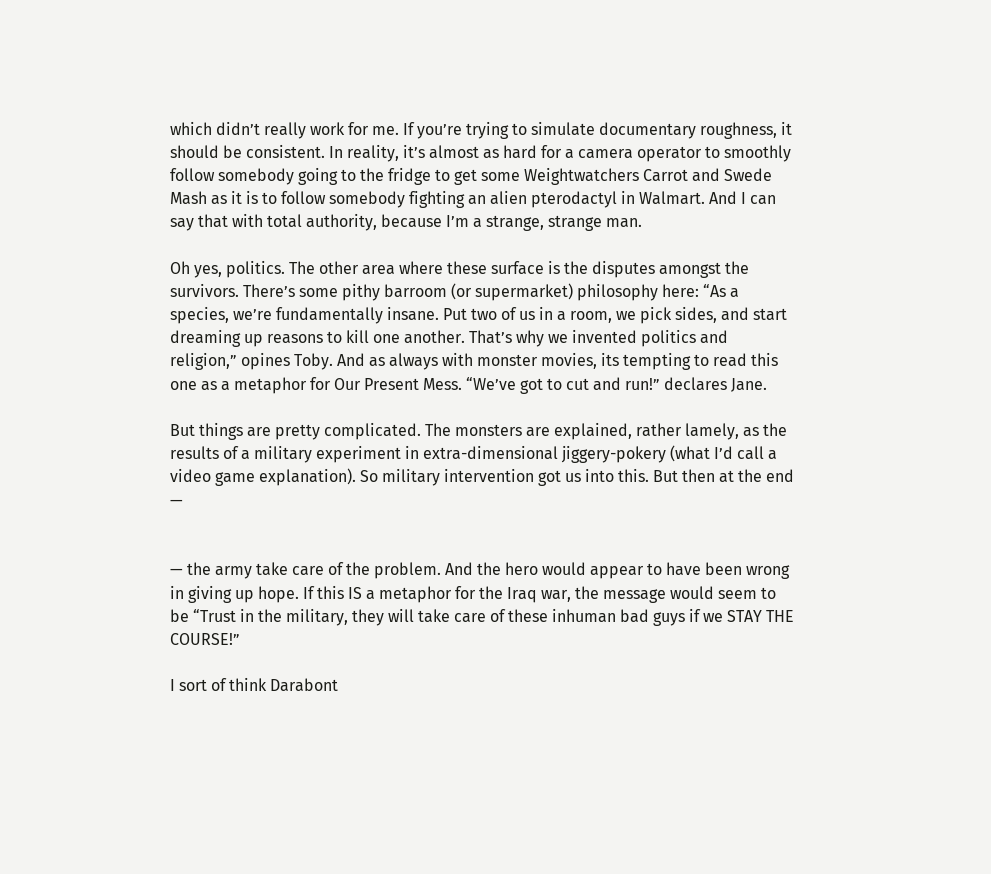which didn’t really work for me. If you’re trying to simulate documentary roughness, it should be consistent. In reality, it’s almost as hard for a camera operator to smoothly follow somebody going to the fridge to get some Weightwatchers Carrot and Swede Mash as it is to follow somebody fighting an alien pterodactyl in Walmart. And I can say that with total authority, because I’m a strange, strange man.

Oh yes, politics. The other area where these surface is the disputes amongst the survivors. There’s some pithy barroom (or supermarket) philosophy here: “As a species, we’re fundamentally insane. Put two of us in a room, we pick sides, and start dreaming up reasons to kill one another. That’s why we invented politics and religion,” opines Toby. And as always with monster movies, its tempting to read this one as a metaphor for Our Present Mess. “We’ve got to cut and run!” declares Jane.

But things are pretty complicated. The monsters are explained, rather lamely, as the results of a military experiment in extra-dimensional jiggery-pokery (what I’d call a video game explanation). So military intervention got us into this. But then at the end —


— the army take care of the problem. And the hero would appear to have been wrong in giving up hope. If this IS a metaphor for the Iraq war, the message would seem to be “Trust in the military, they will take care of these inhuman bad guys if we STAY THE COURSE!”

I sort of think Darabont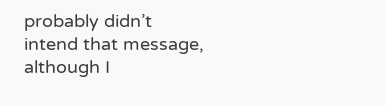probably didn’t intend that message, although I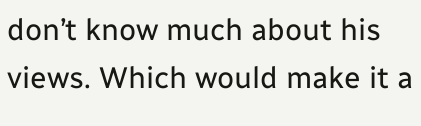don’t know much about his views. Which would make it a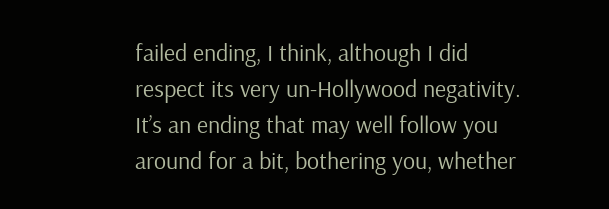failed ending, I think, although I did respect its very un-Hollywood negativity. It’s an ending that may well follow you around for a bit, bothering you, whether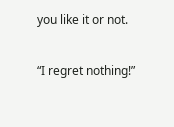you like it or not.

“I regret nothing!”